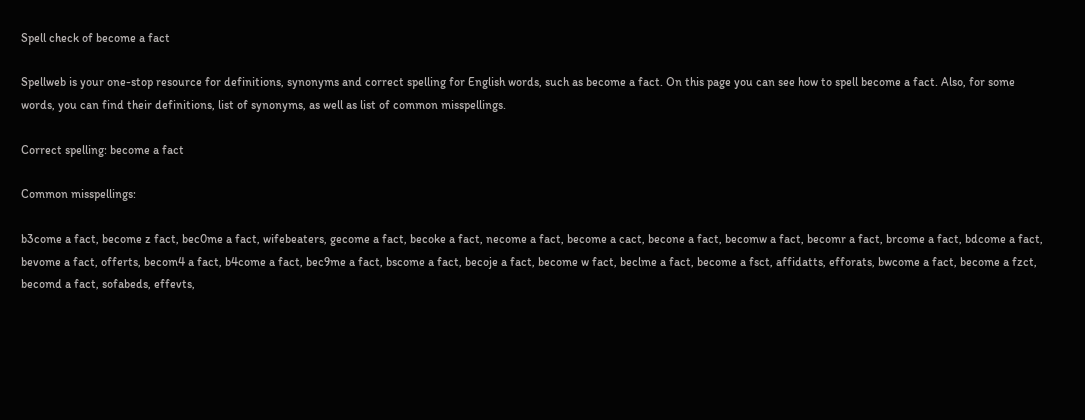Spell check of become a fact

Spellweb is your one-stop resource for definitions, synonyms and correct spelling for English words, such as become a fact. On this page you can see how to spell become a fact. Also, for some words, you can find their definitions, list of synonyms, as well as list of common misspellings.

Correct spelling: become a fact

Common misspellings:

b3come a fact, become z fact, bec0me a fact, wifebeaters, gecome a fact, becoke a fact, necome a fact, become a cact, becone a fact, becomw a fact, becomr a fact, brcome a fact, bdcome a fact, bevome a fact, offerts, becom4 a fact, b4come a fact, bec9me a fact, bscome a fact, becoje a fact, become w fact, beclme a fact, become a fsct, affidatts, efforats, bwcome a fact, become a fzct, becomd a fact, sofabeds, effevts,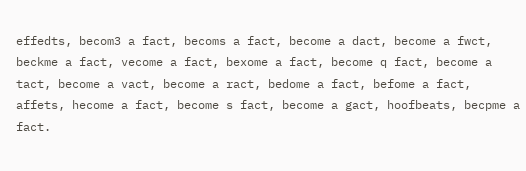effedts, becom3 a fact, becoms a fact, become a dact, become a fwct, beckme a fact, vecome a fact, bexome a fact, become q fact, become a tact, become a vact, become a ract, bedome a fact, befome a fact, affets, hecome a fact, become s fact, become a gact, hoofbeats, becpme a fact.